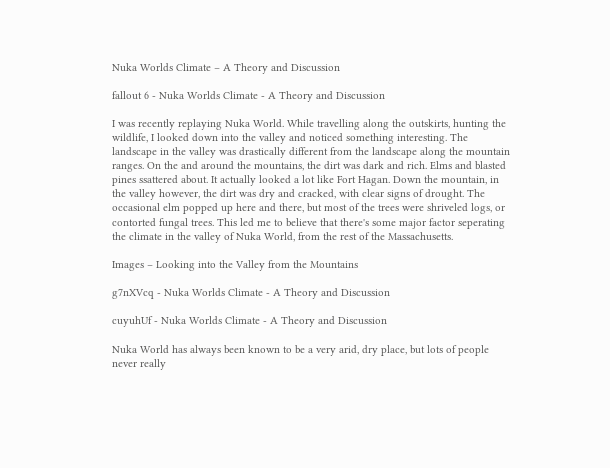Nuka Worlds Climate – A Theory and Discussion

fallout 6 - Nuka Worlds Climate - A Theory and Discussion

I was recently replaying Nuka World. While travelling along the outskirts, hunting the wildlife, I looked down into the valley and noticed something interesting. The landscape in the valley was drastically different from the landscape along the mountain ranges. On the and around the mountains, the dirt was dark and rich. Elms and blasted pines ssattered about. It actually looked a lot like Fort Hagan. Down the mountain, in the valley however, the dirt was dry and cracked, with clear signs of drought. The occasional elm popped up here and there, but most of the trees were shriveled logs, or contorted fungal trees. This led me to believe that there's some major factor seperating the climate in the valley of Nuka World, from the rest of the Massachusetts.

Images – Looking into the Valley from the Mountains

g7nXVcq - Nuka Worlds Climate - A Theory and Discussion

cuyuhUf - Nuka Worlds Climate - A Theory and Discussion

Nuka World has always been known to be a very arid, dry place, but lots of people never really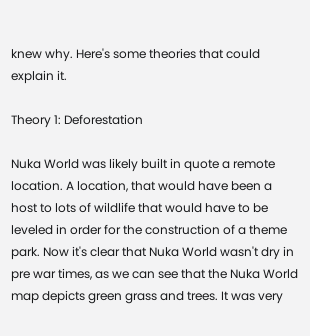knew why. Here's some theories that could explain it.

Theory 1: Deforestation

Nuka World was likely built in quote a remote location. A location, that would have been a host to lots of wildlife that would have to be leveled in order for the construction of a theme park. Now it's clear that Nuka World wasn't dry in pre war times, as we can see that the Nuka World map depicts green grass and trees. It was very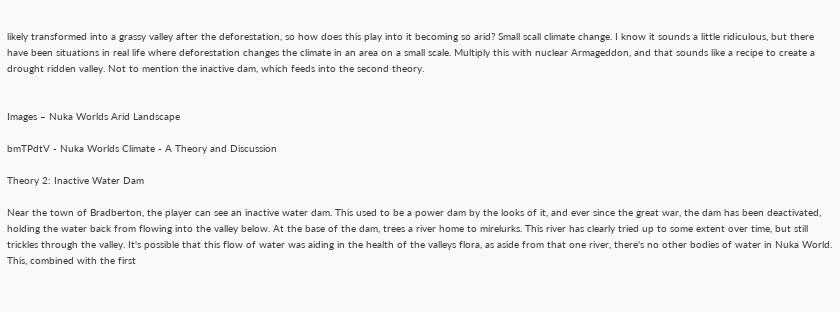likely transformed into a grassy valley after the deforestation, so how does this play into it becoming so arid? Small scall climate change. I know it sounds a little ridiculous, but there have been situations in real life where deforestation changes the climate in an area on a small scale. Multiply this with nuclear Armageddon, and that sounds like a recipe to create a drought ridden valley. Not to mention the inactive dam, which feeds into the second theory.


Images – Nuka Worlds Arid Landscape

bmTPdtV - Nuka Worlds Climate - A Theory and Discussion

Theory 2: Inactive Water Dam

Near the town of Bradberton, the player can see an inactive water dam. This used to be a power dam by the looks of it, and ever since the great war, the dam has been deactivated, holding the water back from flowing into the valley below. At the base of the dam, trees a river home to mirelurks. This river has clearly tried up to some extent over time, but still trickles through the valley. It's possible that this flow of water was aiding in the health of the valleys flora, as aside from that one river, there's no other bodies of water in Nuka World. This, combined with the first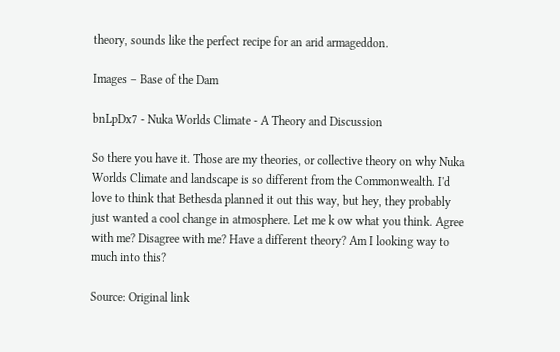theory, sounds like the perfect recipe for an arid armageddon.

Images – Base of the Dam

bnLpDx7 - Nuka Worlds Climate - A Theory and Discussion

So there you have it. Those are my theories, or collective theory on why Nuka Worlds Climate and landscape is so different from the Commonwealth. I'd love to think that Bethesda planned it out this way, but hey, they probably just wanted a cool change in atmosphere. Let me k ow what you think. Agree with me? Disagree with me? Have a different theory? Am I looking way to much into this?

Source: Original link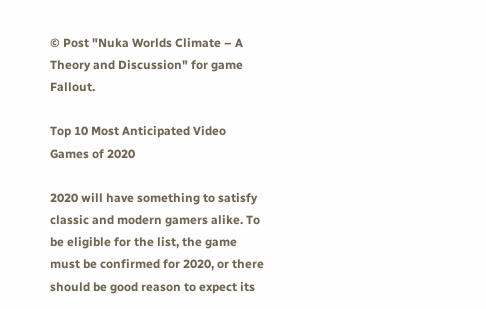© Post "Nuka Worlds Climate – A Theory and Discussion" for game Fallout.

Top 10 Most Anticipated Video Games of 2020

2020 will have something to satisfy classic and modern gamers alike. To be eligible for the list, the game must be confirmed for 2020, or there should be good reason to expect its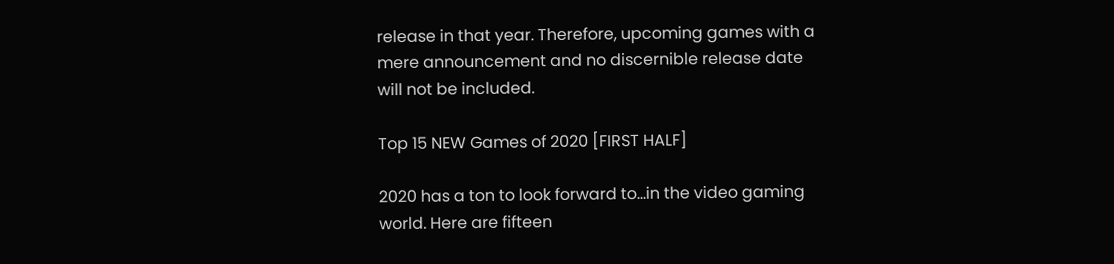release in that year. Therefore, upcoming games with a mere announcement and no discernible release date will not be included.

Top 15 NEW Games of 2020 [FIRST HALF]

2020 has a ton to look forward to...in the video gaming world. Here are fifteen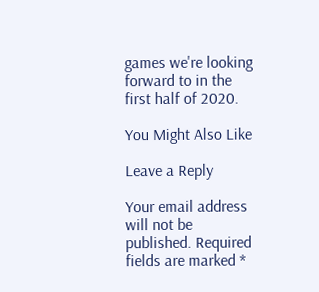games we're looking forward to in the first half of 2020.

You Might Also Like

Leave a Reply

Your email address will not be published. Required fields are marked *